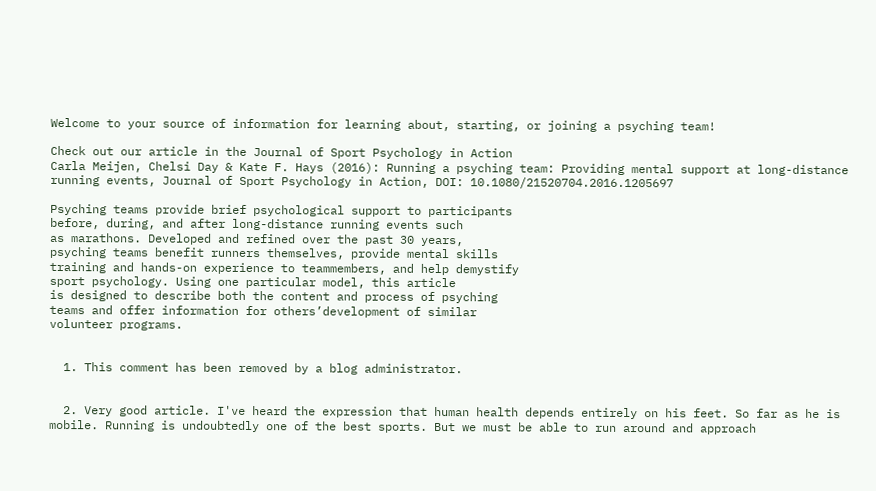Welcome to your source of information for learning about, starting, or joining a psyching team!

Check out our article in the Journal of Sport Psychology in Action
Carla Meijen, Chelsi Day & Kate F. Hays (2016): Running a psyching team: Providing mental support at long-distance running events, Journal of Sport Psychology in Action, DOI: 10.1080/21520704.2016.1205697

Psyching teams provide brief psychological support to participants
before, during, and after long-distance running events such
as marathons. Developed and refined over the past 30 years,
psyching teams benefit runners themselves, provide mental skills
training and hands-on experience to teammembers, and help demystify
sport psychology. Using one particular model, this article
is designed to describe both the content and process of psyching
teams and offer information for others’development of similar
volunteer programs.


  1. This comment has been removed by a blog administrator.


  2. Very good article. I've heard the expression that human health depends entirely on his feet. So far as he is mobile. Running is undoubtedly one of the best sports. But we must be able to run around and approach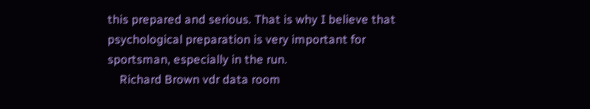this prepared and serious. That is why I believe that psychological preparation is very important for sportsman, especially in the run.
    Richard Brown vdr data room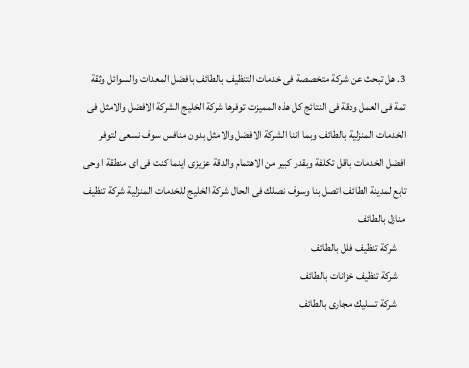3. هل تبحث عن شركة متخصصة فى خدمات التنظيف بالطائف بافضل المعدات والسوائل وثقة تمة فى العمل ودقة فى النتائج كل هذه المميزت توفرها شركة الخليج الشركة الافضل والامثل فى الخدمات المنزلية بالطائف وبما اننا الشركة الافضل والامثل بدون منافس سوف نسعى لتوفر افضل الخدمات باقل تكلفة وبقدر كبير من الاهتمام والدقة عزيزى اينما كنت فى اى منطقة ا وحى تابع لمدينة الطائف اتصل بنا وسوف نصلك فى الحال شركة الخليج للخدمات المنزلية شركة تنظيف منازل بالطائف
    شركة تنظيف فلل بالطائف
    شركة تنظيف خزانات بالطائف
    شركة تسليك مجارى بالطائف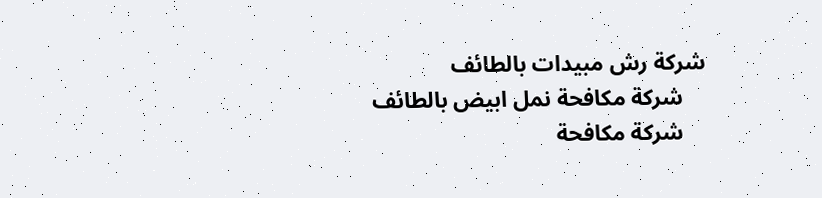شركة رش مبيدات بالطائف
    شركة مكافحة نمل ابيض بالطائف
    شركة مكافحة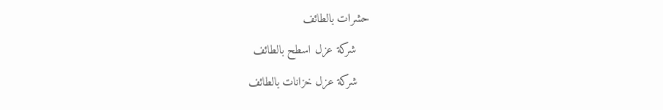حشرات بالطائف
    شركة عزل اسطح بالطائف
    شركة عزل خزانات بالطائف